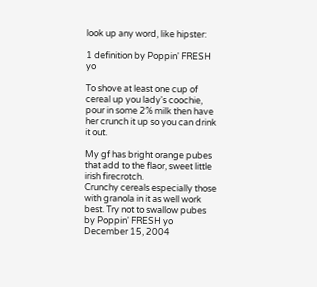look up any word, like hipster:

1 definition by Poppin' FRESH yo

To shove at least one cup of cereal up you lady's coochie, pour in some 2% milk then have her crunch it up so you can drink it out.

My gf has bright orange pubes that add to the flaor, sweet little irish firecrotch.
Crunchy cereals especially those with granola in it as well work best. Try not to swallow pubes
by Poppin' FRESH yo December 15, 2004